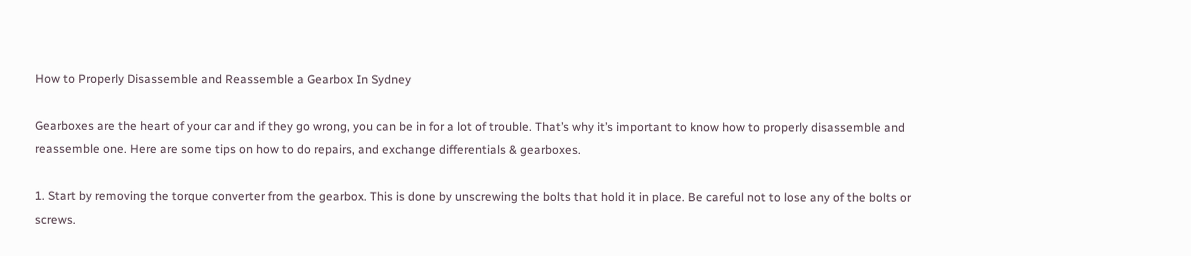How to Properly Disassemble and Reassemble a Gearbox In Sydney

Gearboxes are the heart of your car and if they go wrong, you can be in for a lot of trouble. That’s why it’s important to know how to properly disassemble and reassemble one. Here are some tips on how to do repairs, and exchange differentials & gearboxes.

1. Start by removing the torque converter from the gearbox. This is done by unscrewing the bolts that hold it in place. Be careful not to lose any of the bolts or screws.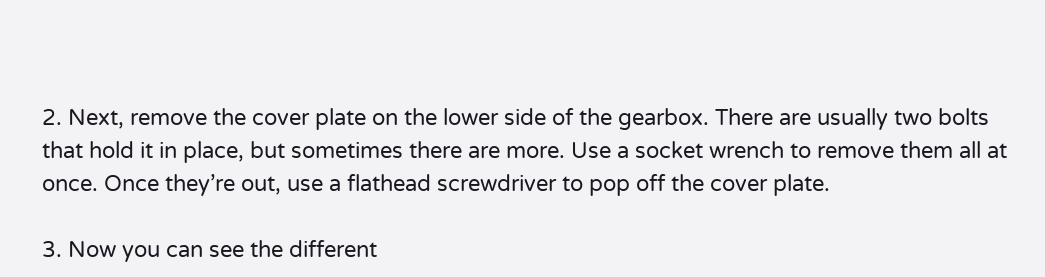2. Next, remove the cover plate on the lower side of the gearbox. There are usually two bolts that hold it in place, but sometimes there are more. Use a socket wrench to remove them all at once. Once they’re out, use a flathead screwdriver to pop off the cover plate.

3. Now you can see the different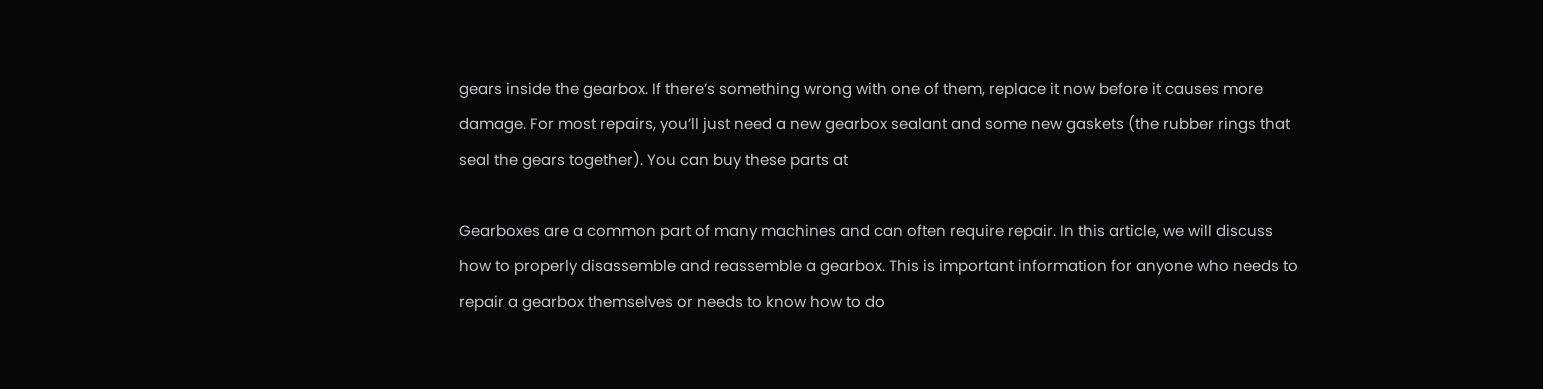gears inside the gearbox. If there’s something wrong with one of them, replace it now before it causes more damage. For most repairs, you’ll just need a new gearbox sealant and some new gaskets (the rubber rings that seal the gears together). You can buy these parts at

Gearboxes are a common part of many machines and can often require repair. In this article, we will discuss how to properly disassemble and reassemble a gearbox. This is important information for anyone who needs to repair a gearbox themselves or needs to know how to do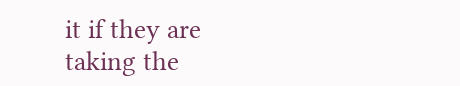it if they are taking the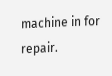machine in for repair.